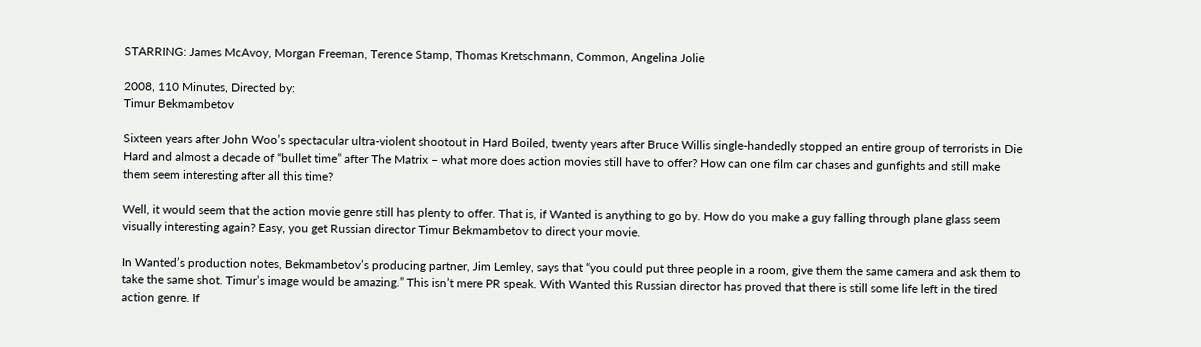STARRING: James McAvoy, Morgan Freeman, Terence Stamp, Thomas Kretschmann, Common, Angelina Jolie

2008, 110 Minutes, Directed by:
Timur Bekmambetov

Sixteen years after John Woo’s spectacular ultra-violent shootout in Hard Boiled, twenty years after Bruce Willis single-handedly stopped an entire group of terrorists in Die Hard and almost a decade of “bullet time” after The Matrix – what more does action movies still have to offer? How can one film car chases and gunfights and still make them seem interesting after all this time?

Well, it would seem that the action movie genre still has plenty to offer. That is, if Wanted is anything to go by. How do you make a guy falling through plane glass seem visually interesting again? Easy, you get Russian director Timur Bekmambetov to direct your movie.

In Wanted’s production notes, Bekmambetov’s producing partner, Jim Lemley, says that “you could put three people in a room, give them the same camera and ask them to take the same shot. Timur’s image would be amazing.” This isn’t mere PR speak. With Wanted this Russian director has proved that there is still some life left in the tired action genre. If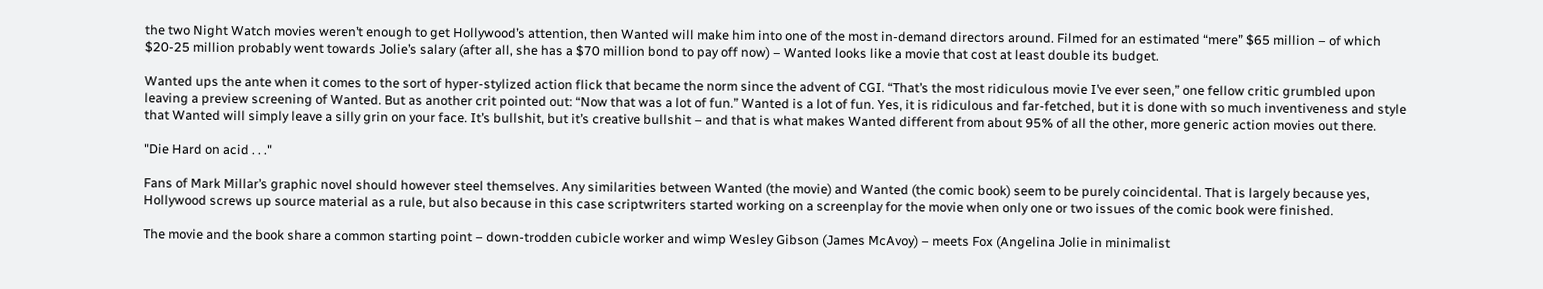the two Night Watch movies weren’t enough to get Hollywood’s attention, then Wanted will make him into one of the most in-demand directors around. Filmed for an estimated “mere” $65 million – of which $20-25 million probably went towards Jolie’s salary (after all, she has a $70 million bond to pay off now) – Wanted looks like a movie that cost at least double its budget.

Wanted ups the ante when it comes to the sort of hyper-stylized action flick that became the norm since the advent of CGI. “That’s the most ridiculous movie I’ve ever seen,” one fellow critic grumbled upon leaving a preview screening of Wanted. But as another crit pointed out: “Now that was a lot of fun.” Wanted is a lot of fun. Yes, it is ridiculous and far-fetched, but it is done with so much inventiveness and style that Wanted will simply leave a silly grin on your face. It’s bullshit, but it’s creative bullshit – and that is what makes Wanted different from about 95% of all the other, more generic action movies out there.

"Die Hard on acid . . ."

Fans of Mark Millar’s graphic novel should however steel themselves. Any similarities between Wanted (the movie) and Wanted (the comic book) seem to be purely coincidental. That is largely because yes, Hollywood screws up source material as a rule, but also because in this case scriptwriters started working on a screenplay for the movie when only one or two issues of the comic book were finished.

The movie and the book share a common starting point – down-trodden cubicle worker and wimp Wesley Gibson (James McAvoy) – meets Fox (Angelina Jolie in minimalist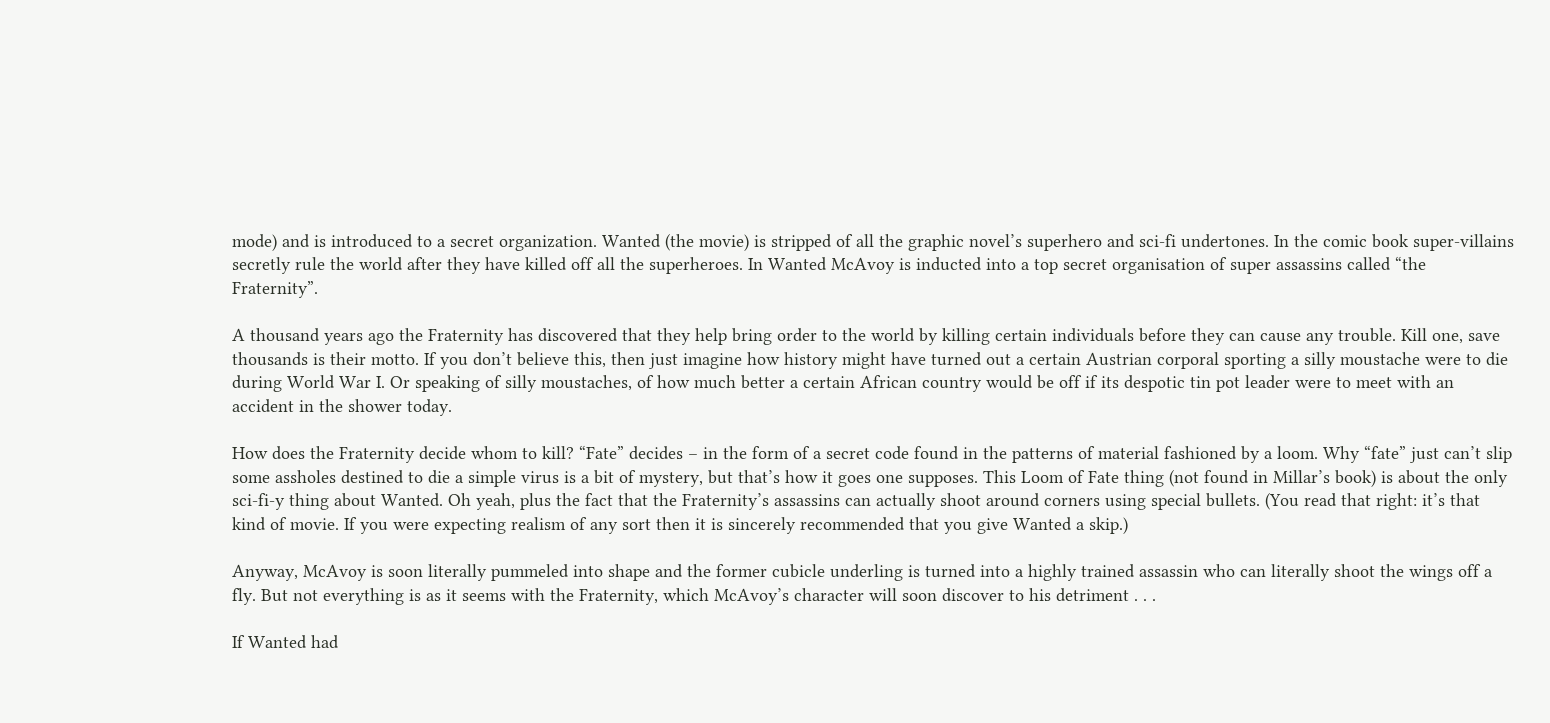mode) and is introduced to a secret organization. Wanted (the movie) is stripped of all the graphic novel’s superhero and sci-fi undertones. In the comic book super-villains secretly rule the world after they have killed off all the superheroes. In Wanted McAvoy is inducted into a top secret organisation of super assassins called “the Fraternity”.

A thousand years ago the Fraternity has discovered that they help bring order to the world by killing certain individuals before they can cause any trouble. Kill one, save thousands is their motto. If you don’t believe this, then just imagine how history might have turned out a certain Austrian corporal sporting a silly moustache were to die during World War I. Or speaking of silly moustaches, of how much better a certain African country would be off if its despotic tin pot leader were to meet with an accident in the shower today.

How does the Fraternity decide whom to kill? “Fate” decides – in the form of a secret code found in the patterns of material fashioned by a loom. Why “fate” just can’t slip some assholes destined to die a simple virus is a bit of mystery, but that’s how it goes one supposes. This Loom of Fate thing (not found in Millar’s book) is about the only sci-fi-y thing about Wanted. Oh yeah, plus the fact that the Fraternity’s assassins can actually shoot around corners using special bullets. (You read that right: it’s that kind of movie. If you were expecting realism of any sort then it is sincerely recommended that you give Wanted a skip.)

Anyway, McAvoy is soon literally pummeled into shape and the former cubicle underling is turned into a highly trained assassin who can literally shoot the wings off a fly. But not everything is as it seems with the Fraternity, which McAvoy’s character will soon discover to his detriment . . .

If Wanted had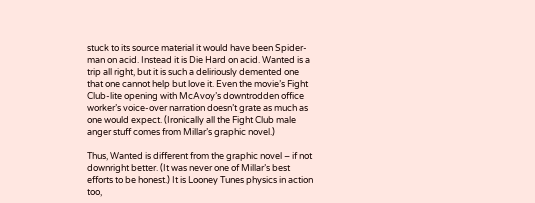stuck to its source material it would have been Spider-man on acid. Instead it is Die Hard on acid. Wanted is a trip all right, but it is such a deliriously demented one that one cannot help but love it. Even the movie’s Fight Club-lite opening with McAvoy’s downtrodden office worker’s voice-over narration doesn’t grate as much as one would expect. (Ironically all the Fight Club male anger stuff comes from Millar’s graphic novel.)

Thus, Wanted is different from the graphic novel – if not downright better. (It was never one of Millar’s best efforts to be honest.) It is Looney Tunes physics in action too,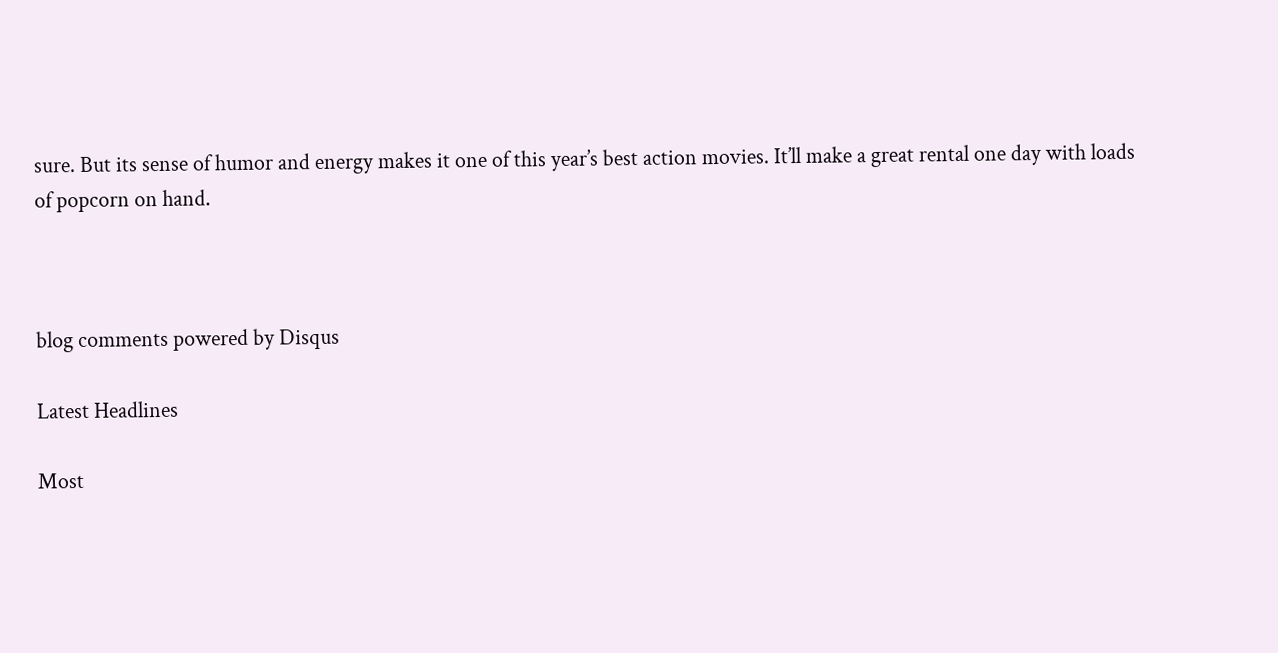sure. But its sense of humor and energy makes it one of this year’s best action movies. It’ll make a great rental one day with loads of popcorn on hand.



blog comments powered by Disqus

Latest Headlines

Most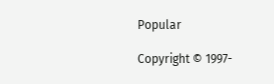Popular

Copyright © 1997-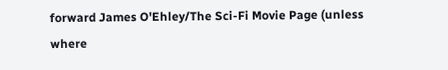forward James O'Ehley/The Sci-Fi Movie Page (unless where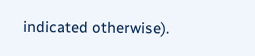indicated otherwise).